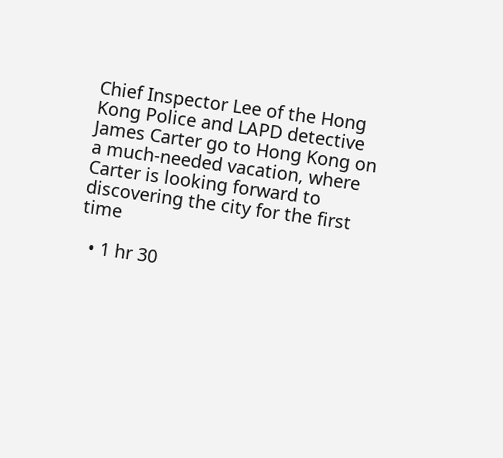Chief Inspector Lee of the Hong Kong Police and LAPD detective James Carter go to Hong Kong on a much-needed vacation, where Carter is looking forward to discovering the city for the first time

  • 1 hr 30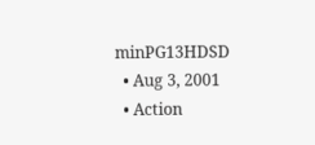minPG13HDSD
  • Aug 3, 2001
  • Action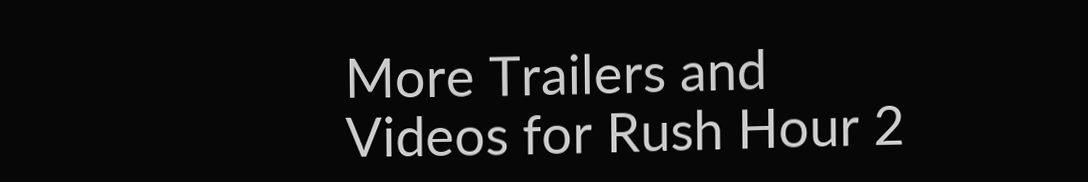More Trailers and Videos for Rush Hour 2